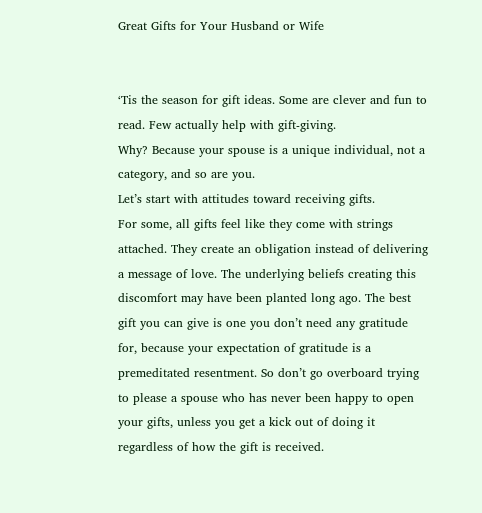Great Gifts for Your Husband or Wife


‘Tis the season for gift ideas. Some are clever and fun to read. Few actually help with gift-giving.
Why? Because your spouse is a unique individual, not a category, and so are you.
Let’s start with attitudes toward receiving gifts.
For some, all gifts feel like they come with strings attached. They create an obligation instead of delivering a message of love. The underlying beliefs creating this discomfort may have been planted long ago. The best gift you can give is one you don’t need any gratitude for, because your expectation of gratitude is a premeditated resentment. So don’t go overboard trying to please a spouse who has never been happy to open your gifts, unless you get a kick out of doing it regardless of how the gift is received.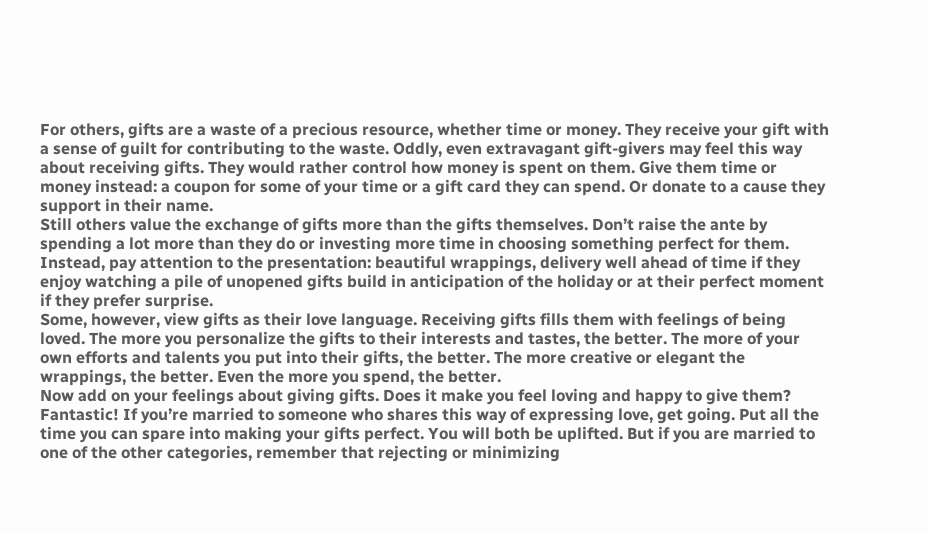For others, gifts are a waste of a precious resource, whether time or money. They receive your gift with a sense of guilt for contributing to the waste. Oddly, even extravagant gift-givers may feel this way about receiving gifts. They would rather control how money is spent on them. Give them time or money instead: a coupon for some of your time or a gift card they can spend. Or donate to a cause they support in their name.
Still others value the exchange of gifts more than the gifts themselves. Don’t raise the ante by spending a lot more than they do or investing more time in choosing something perfect for them. Instead, pay attention to the presentation: beautiful wrappings, delivery well ahead of time if they enjoy watching a pile of unopened gifts build in anticipation of the holiday or at their perfect moment if they prefer surprise.
Some, however, view gifts as their love language. Receiving gifts fills them with feelings of being loved. The more you personalize the gifts to their interests and tastes, the better. The more of your own efforts and talents you put into their gifts, the better. The more creative or elegant the wrappings, the better. Even the more you spend, the better.
Now add on your feelings about giving gifts. Does it make you feel loving and happy to give them? Fantastic! If you’re married to someone who shares this way of expressing love, get going. Put all the time you can spare into making your gifts perfect. You will both be uplifted. But if you are married to one of the other categories, remember that rejecting or minimizing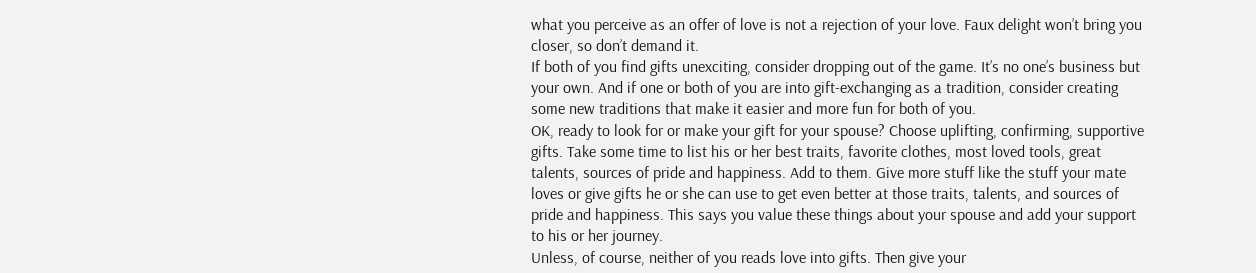what you perceive as an offer of love is not a rejection of your love. Faux delight won’t bring you closer, so don’t demand it.
If both of you find gifts unexciting, consider dropping out of the game. It’s no one’s business but your own. And if one or both of you are into gift-exchanging as a tradition, consider creating some new traditions that make it easier and more fun for both of you.
OK, ready to look for or make your gift for your spouse? Choose uplifting, confirming, supportive gifts. Take some time to list his or her best traits, favorite clothes, most loved tools, great talents, sources of pride and happiness. Add to them. Give more stuff like the stuff your mate loves or give gifts he or she can use to get even better at those traits, talents, and sources of pride and happiness. This says you value these things about your spouse and add your support to his or her journey.
Unless, of course, neither of you reads love into gifts. Then give your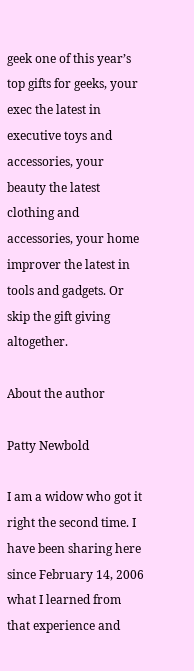geek one of this year’s top gifts for geeks, your exec the latest in executive toys and accessories, your beauty the latest clothing and accessories, your home improver the latest in tools and gadgets. Or skip the gift giving altogether.

About the author

Patty Newbold

I am a widow who got it right the second time. I have been sharing here since February 14, 2006 what I learned from that experience and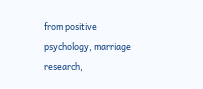from positive psychology, marriage research,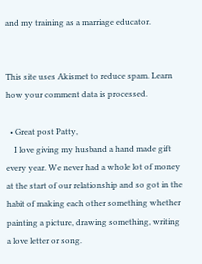and my training as a marriage educator.


This site uses Akismet to reduce spam. Learn how your comment data is processed.

  • Great post Patty,
    I love giving my husband a hand made gift every year. We never had a whole lot of money at the start of our relationship and so got in the habit of making each other something whether painting a picture, drawing something, writing a love letter or song.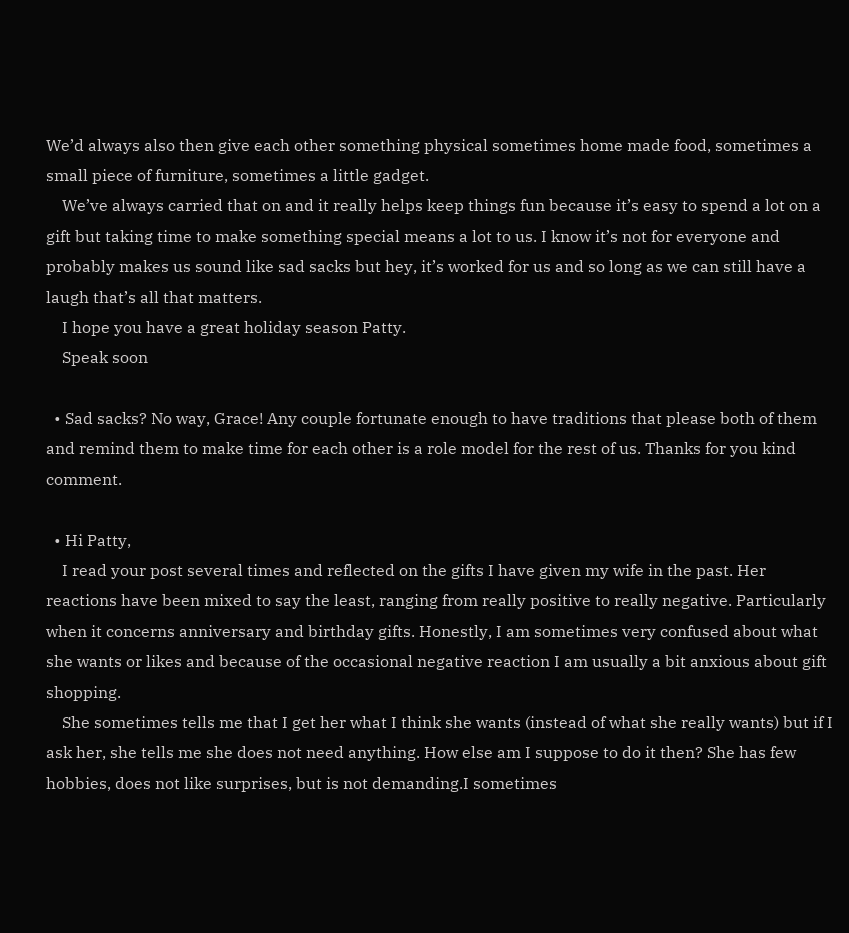We’d always also then give each other something physical sometimes home made food, sometimes a small piece of furniture, sometimes a little gadget.
    We’ve always carried that on and it really helps keep things fun because it’s easy to spend a lot on a gift but taking time to make something special means a lot to us. I know it’s not for everyone and probably makes us sound like sad sacks but hey, it’s worked for us and so long as we can still have a laugh that’s all that matters.
    I hope you have a great holiday season Patty.
    Speak soon

  • Sad sacks? No way, Grace! Any couple fortunate enough to have traditions that please both of them and remind them to make time for each other is a role model for the rest of us. Thanks for you kind comment.

  • Hi Patty,
    I read your post several times and reflected on the gifts I have given my wife in the past. Her reactions have been mixed to say the least, ranging from really positive to really negative. Particularly when it concerns anniversary and birthday gifts. Honestly, I am sometimes very confused about what she wants or likes and because of the occasional negative reaction I am usually a bit anxious about gift shopping.
    She sometimes tells me that I get her what I think she wants (instead of what she really wants) but if I ask her, she tells me she does not need anything. How else am I suppose to do it then? She has few hobbies, does not like surprises, but is not demanding.I sometimes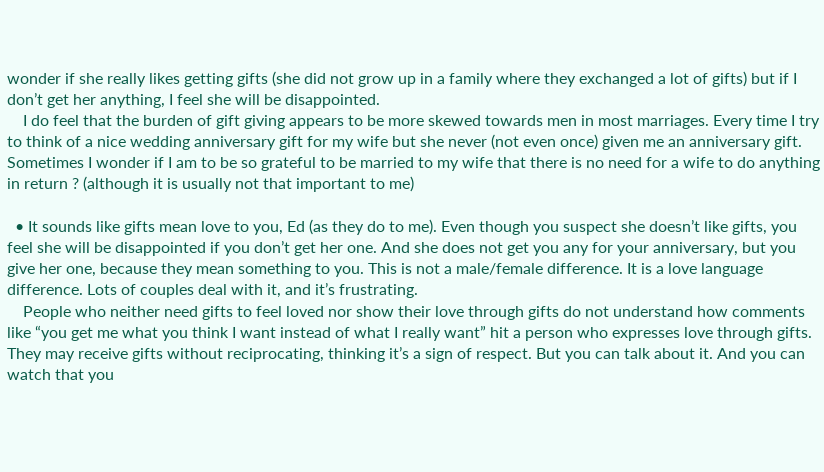wonder if she really likes getting gifts (she did not grow up in a family where they exchanged a lot of gifts) but if I don’t get her anything, I feel she will be disappointed.
    I do feel that the burden of gift giving appears to be more skewed towards men in most marriages. Every time I try to think of a nice wedding anniversary gift for my wife but she never (not even once) given me an anniversary gift. Sometimes I wonder if I am to be so grateful to be married to my wife that there is no need for a wife to do anything in return ? (although it is usually not that important to me)

  • It sounds like gifts mean love to you, Ed (as they do to me). Even though you suspect she doesn’t like gifts, you feel she will be disappointed if you don’t get her one. And she does not get you any for your anniversary, but you give her one, because they mean something to you. This is not a male/female difference. It is a love language difference. Lots of couples deal with it, and it’s frustrating.
    People who neither need gifts to feel loved nor show their love through gifts do not understand how comments like “you get me what you think I want instead of what I really want” hit a person who expresses love through gifts. They may receive gifts without reciprocating, thinking it’s a sign of respect. But you can talk about it. And you can watch that you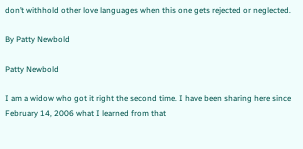don’t withhold other love languages when this one gets rejected or neglected.

By Patty Newbold

Patty Newbold

I am a widow who got it right the second time. I have been sharing here since February 14, 2006 what I learned from that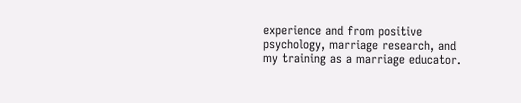experience and from positive psychology, marriage research, and my training as a marriage educator.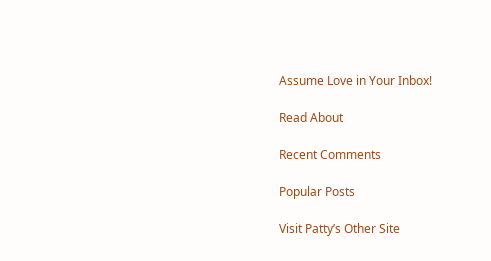Assume Love in Your Inbox!

Read About

Recent Comments

Popular Posts

Visit Patty’s Other Site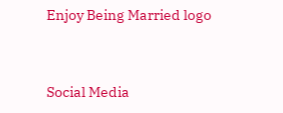Enjoy Being Married logo


Social Media